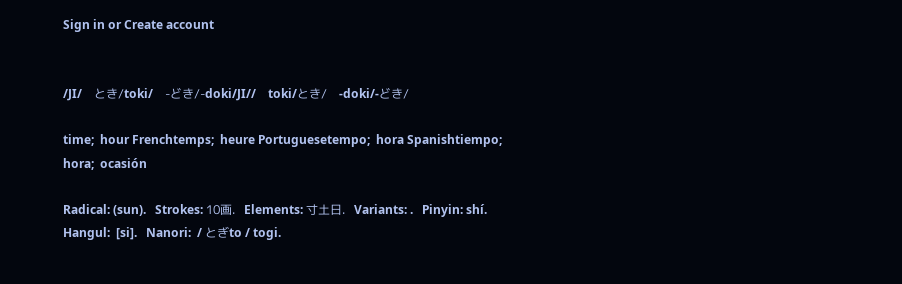Sign in or Create account


/JI/    とき/toki/    -どき/-doki/JI//    toki/とき/    -doki/-どき/

time;  hour Frenchtemps;  heure Portuguesetempo;  hora Spanishtiempo;  hora;  ocasión

Radical: (sun).   Strokes: 10画.   Elements: 寸土日.   Variants: .   Pinyin: shí.   Hangul:  [si].   Nanori:  / とぎto / togi.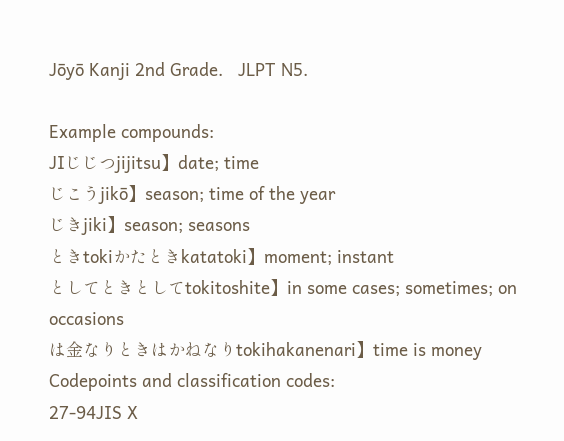Jōyō Kanji 2nd Grade.   JLPT N5.

Example compounds:
JIじじつjijitsu】date; time
じこうjikō】season; time of the year
じきjiki】season; seasons
ときtokiかたときkatatoki】moment; instant
としてときとしてtokitoshite】in some cases; sometimes; on occasions
は金なりときはかねなりtokihakanenari】time is money
Codepoints and classification codes:
27-94JIS X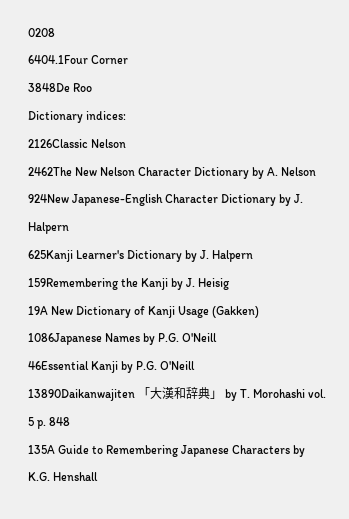0208
6404.1Four Corner
3848De Roo
Dictionary indices:
2126Classic Nelson
2462The New Nelson Character Dictionary by A. Nelson
924New Japanese-English Character Dictionary by J. Halpern
625Kanji Learner's Dictionary by J. Halpern
159Remembering the Kanji by J. Heisig
19A New Dictionary of Kanji Usage (Gakken)
1086Japanese Names by P.G. O'Neill
46Essential Kanji by P.G. O'Neill
13890Daikanwajiten 「大漢和辞典」 by T. Morohashi vol. 5 p. 848
135A Guide to Remembering Japanese Characters by K.G. Henshall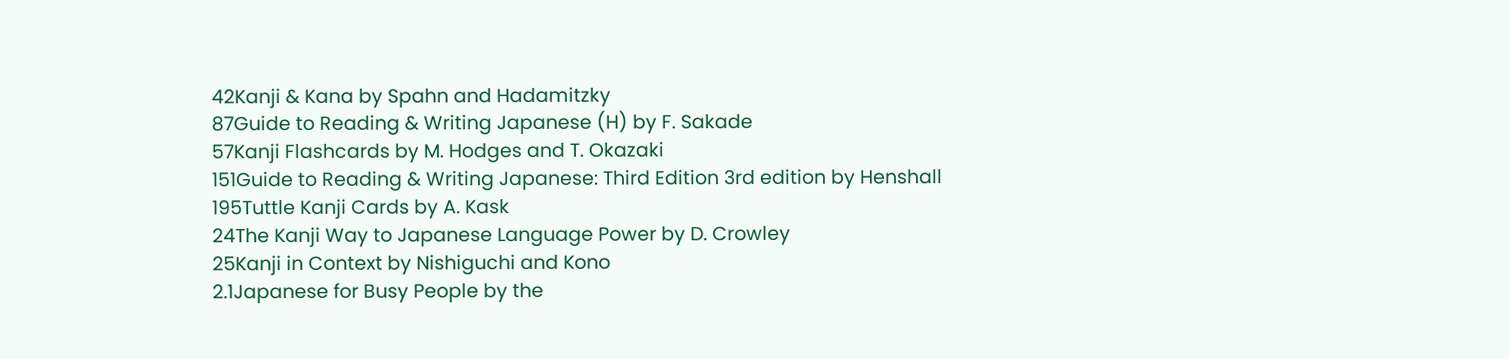42Kanji & Kana by Spahn and Hadamitzky
87Guide to Reading & Writing Japanese (H) by F. Sakade
57Kanji Flashcards by M. Hodges and T. Okazaki
151Guide to Reading & Writing Japanese: Third Edition 3rd edition by Henshall
195Tuttle Kanji Cards by A. Kask
24The Kanji Way to Japanese Language Power by D. Crowley
25Kanji in Context by Nishiguchi and Kono
2.1Japanese for Busy People by the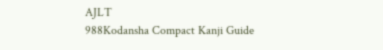AJLT
988Kodansha Compact Kanji Guide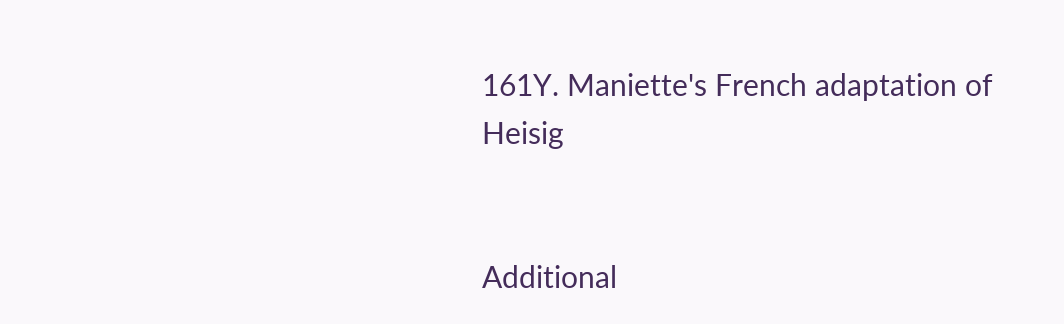161Y. Maniette's French adaptation of Heisig


Additional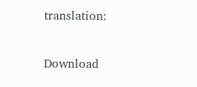translation:

Download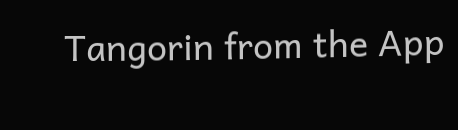Tangorin from the App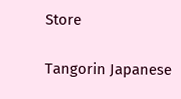Store

Tangorin Japanese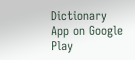Dictionary App on Google Play